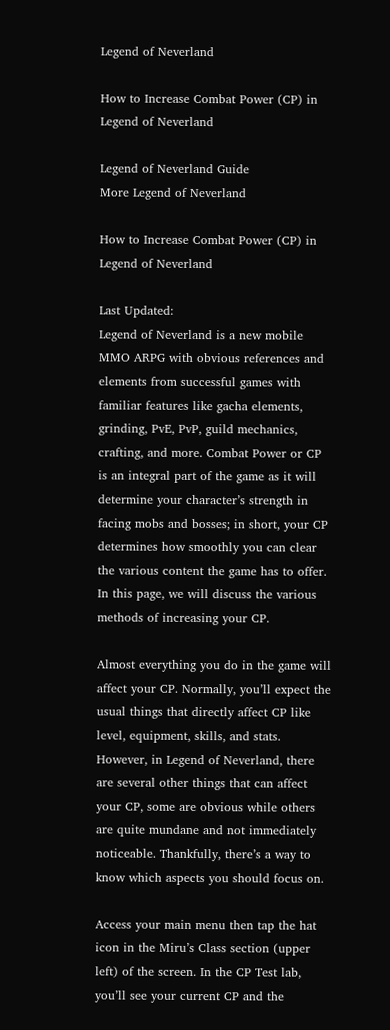Legend of Neverland

How to Increase Combat Power (CP) in Legend of Neverland

Legend of Neverland Guide
More Legend of Neverland

How to Increase Combat Power (CP) in Legend of Neverland

Last Updated:
Legend of Neverland is a new mobile MMO ARPG with obvious references and elements from successful games with familiar features like gacha elements, grinding, PvE, PvP, guild mechanics, crafting, and more. Combat Power or CP is an integral part of the game as it will determine your character’s strength in facing mobs and bosses; in short, your CP determines how smoothly you can clear the various content the game has to offer. In this page, we will discuss the various methods of increasing your CP.

Almost everything you do in the game will affect your CP. Normally, you’ll expect the usual things that directly affect CP like level, equipment, skills, and stats. However, in Legend of Neverland, there are several other things that can affect your CP, some are obvious while others are quite mundane and not immediately noticeable. Thankfully, there’s a way to know which aspects you should focus on.

Access your main menu then tap the hat icon in the Miru’s Class section (upper left) of the screen. In the CP Test lab, you’ll see your current CP and the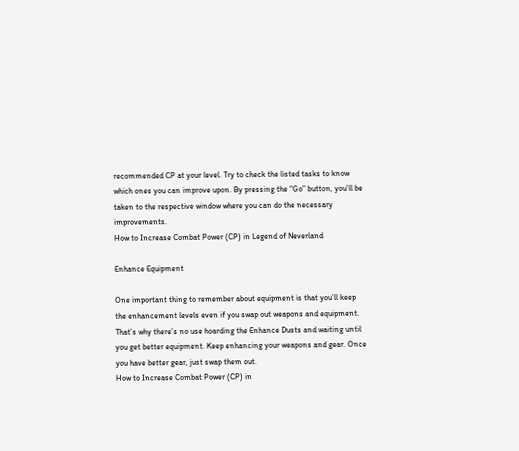recommended CP at your level. Try to check the listed tasks to know which ones you can improve upon. By pressing the “Go” button, you’ll be taken to the respective window where you can do the necessary improvements.
How to Increase Combat Power (CP) in Legend of Neverland

Enhance Equipment

One important thing to remember about equipment is that you’ll keep the enhancement levels even if you swap out weapons and equipment. That’s why there’s no use hoarding the Enhance Dusts and waiting until you get better equipment. Keep enhancing your weapons and gear. Once you have better gear, just swap them out.
How to Increase Combat Power (CP) in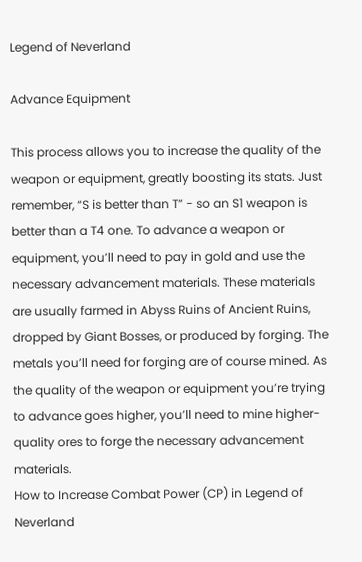Legend of Neverland

Advance Equipment

This process allows you to increase the quality of the weapon or equipment, greatly boosting its stats. Just remember, “S is better than T” - so an S1 weapon is better than a T4 one. To advance a weapon or equipment, you’ll need to pay in gold and use the necessary advancement materials. These materials are usually farmed in Abyss Ruins of Ancient Ruins, dropped by Giant Bosses, or produced by forging. The metals you’ll need for forging are of course mined. As the quality of the weapon or equipment you’re trying to advance goes higher, you’ll need to mine higher-quality ores to forge the necessary advancement materials.
How to Increase Combat Power (CP) in Legend of Neverland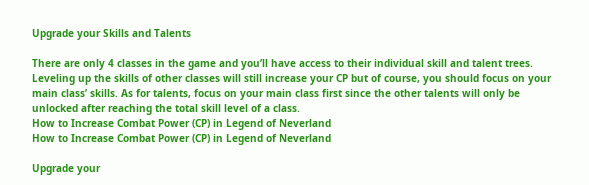Upgrade your Skills and Talents

There are only 4 classes in the game and you’ll have access to their individual skill and talent trees. Leveling up the skills of other classes will still increase your CP but of course, you should focus on your main class’ skills. As for talents, focus on your main class first since the other talents will only be unlocked after reaching the total skill level of a class.
How to Increase Combat Power (CP) in Legend of Neverland
How to Increase Combat Power (CP) in Legend of Neverland

Upgrade your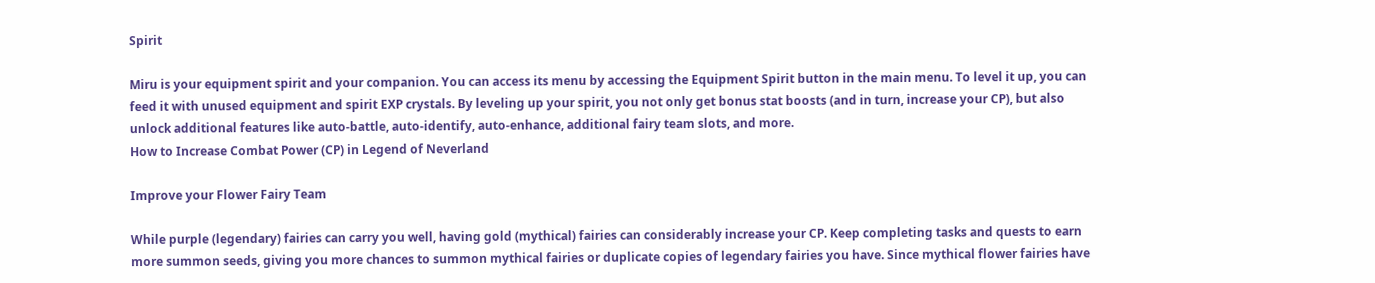Spirit

Miru is your equipment spirit and your companion. You can access its menu by accessing the Equipment Spirit button in the main menu. To level it up, you can feed it with unused equipment and spirit EXP crystals. By leveling up your spirit, you not only get bonus stat boosts (and in turn, increase your CP), but also unlock additional features like auto-battle, auto-identify, auto-enhance, additional fairy team slots, and more.
How to Increase Combat Power (CP) in Legend of Neverland

Improve your Flower Fairy Team

While purple (legendary) fairies can carry you well, having gold (mythical) fairies can considerably increase your CP. Keep completing tasks and quests to earn more summon seeds, giving you more chances to summon mythical fairies or duplicate copies of legendary fairies you have. Since mythical flower fairies have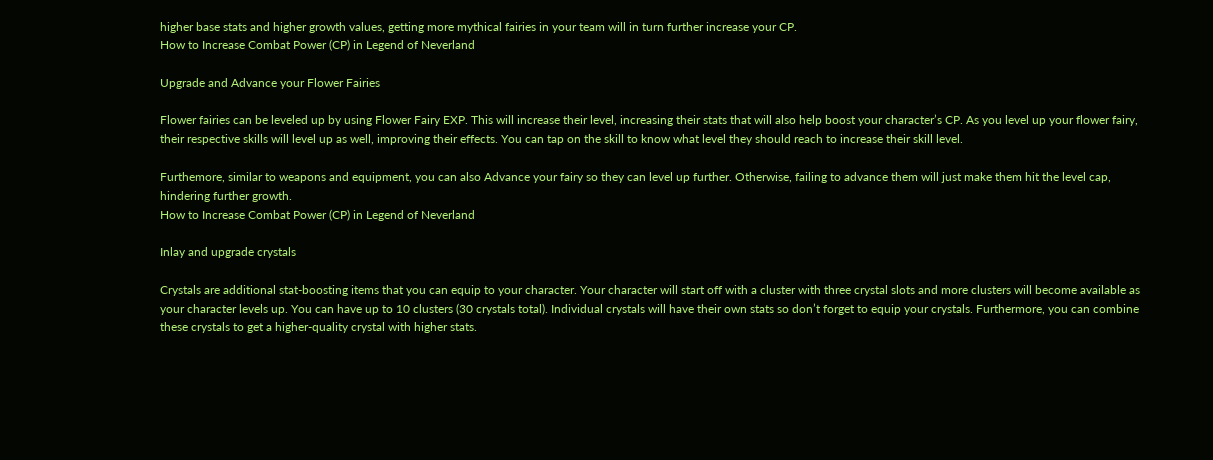higher base stats and higher growth values, getting more mythical fairies in your team will in turn further increase your CP.
How to Increase Combat Power (CP) in Legend of Neverland

Upgrade and Advance your Flower Fairies

Flower fairies can be leveled up by using Flower Fairy EXP. This will increase their level, increasing their stats that will also help boost your character’s CP. As you level up your flower fairy, their respective skills will level up as well, improving their effects. You can tap on the skill to know what level they should reach to increase their skill level.

Furthemore, similar to weapons and equipment, you can also Advance your fairy so they can level up further. Otherwise, failing to advance them will just make them hit the level cap, hindering further growth.
How to Increase Combat Power (CP) in Legend of Neverland

Inlay and upgrade crystals

Crystals are additional stat-boosting items that you can equip to your character. Your character will start off with a cluster with three crystal slots and more clusters will become available as your character levels up. You can have up to 10 clusters (30 crystals total). Individual crystals will have their own stats so don’t forget to equip your crystals. Furthermore, you can combine these crystals to get a higher-quality crystal with higher stats.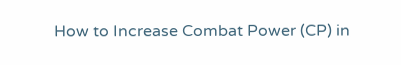How to Increase Combat Power (CP) in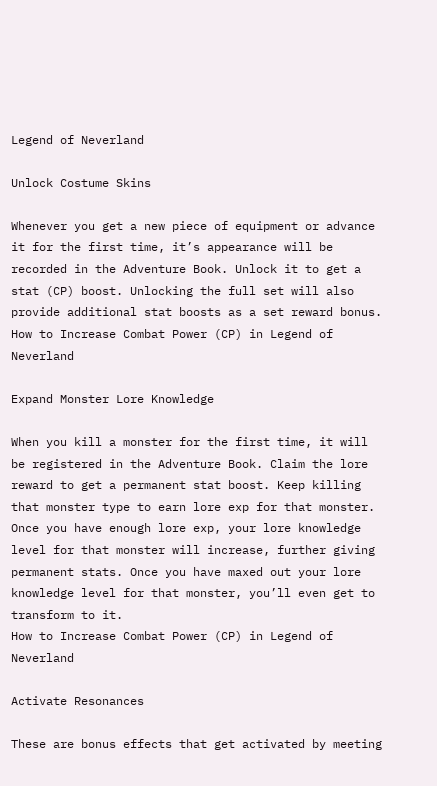Legend of Neverland

Unlock Costume Skins

Whenever you get a new piece of equipment or advance it for the first time, it’s appearance will be recorded in the Adventure Book. Unlock it to get a stat (CP) boost. Unlocking the full set will also provide additional stat boosts as a set reward bonus.
How to Increase Combat Power (CP) in Legend of Neverland

Expand Monster Lore Knowledge

When you kill a monster for the first time, it will be registered in the Adventure Book. Claim the lore reward to get a permanent stat boost. Keep killing that monster type to earn lore exp for that monster. Once you have enough lore exp, your lore knowledge level for that monster will increase, further giving permanent stats. Once you have maxed out your lore knowledge level for that monster, you’ll even get to transform to it.
How to Increase Combat Power (CP) in Legend of Neverland

Activate Resonances

These are bonus effects that get activated by meeting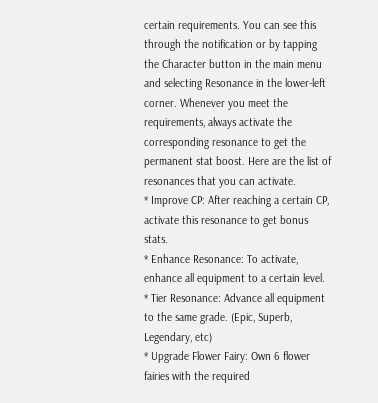certain requirements. You can see this through the notification or by tapping the Character button in the main menu and selecting Resonance in the lower-left corner. Whenever you meet the requirements, always activate the corresponding resonance to get the permanent stat boost. Here are the list of resonances that you can activate.
* Improve CP: After reaching a certain CP, activate this resonance to get bonus stats.
* Enhance Resonance: To activate, enhance all equipment to a certain level.
* Tier Resonance: Advance all equipment to the same grade. (Epic, Superb, Legendary, etc)
* Upgrade Flower Fairy: Own 6 flower fairies with the required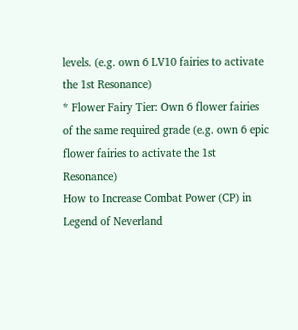levels. (e.g. own 6 LV10 fairies to activate the 1st Resonance)
* Flower Fairy Tier: Own 6 flower fairies of the same required grade (e.g. own 6 epic flower fairies to activate the 1st Resonance)
How to Increase Combat Power (CP) in Legend of Neverland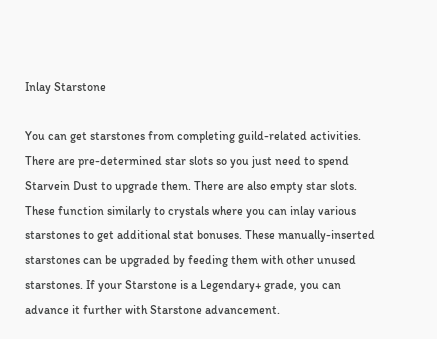Inlay Starstone

You can get starstones from completing guild-related activities. There are pre-determined star slots so you just need to spend Starvein Dust to upgrade them. There are also empty star slots. These function similarly to crystals where you can inlay various starstones to get additional stat bonuses. These manually-inserted starstones can be upgraded by feeding them with other unused starstones. If your Starstone is a Legendary+ grade, you can advance it further with Starstone advancement.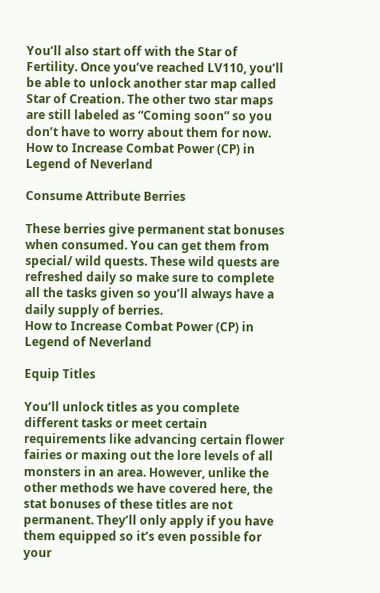You’ll also start off with the Star of Fertility. Once you’ve reached LV110, you’ll be able to unlock another star map called Star of Creation. The other two star maps are still labeled as “Coming soon” so you don’t have to worry about them for now.
How to Increase Combat Power (CP) in Legend of Neverland

Consume Attribute Berries

These berries give permanent stat bonuses when consumed. You can get them from special/ wild quests. These wild quests are refreshed daily so make sure to complete all the tasks given so you’ll always have a daily supply of berries.
How to Increase Combat Power (CP) in Legend of Neverland

Equip Titles

You’ll unlock titles as you complete different tasks or meet certain requirements like advancing certain flower fairies or maxing out the lore levels of all monsters in an area. However, unlike the other methods we have covered here, the stat bonuses of these titles are not permanent. They’ll only apply if you have them equipped so it’s even possible for your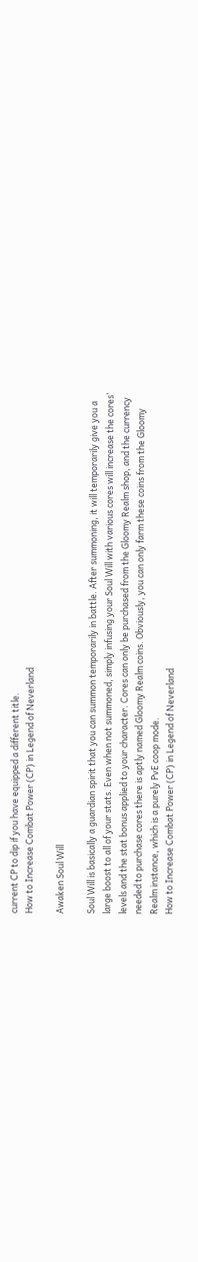current CP to dip if you have equipped a different title.
How to Increase Combat Power (CP) in Legend of Neverland

Awaken Soul Will

Soul Will is basically a guardian spirit that you can summon temporarily in battle. After summoning, it will temporarily give you a large boost to all of your stats. Even when not summoned, simply infusing your Soul Will with various cores will increase the cores’ levels and the stat bonus applied to your character. Cores can only be purchased from the Gloomy Realm shop, and the currency needed to purchase cores there is aptly named Gloomy Realm coins. Obviously, you can only farm these coins from the Gloomy Realm instance, which is a purely PvE coop mode.
How to Increase Combat Power (CP) in Legend of Neverland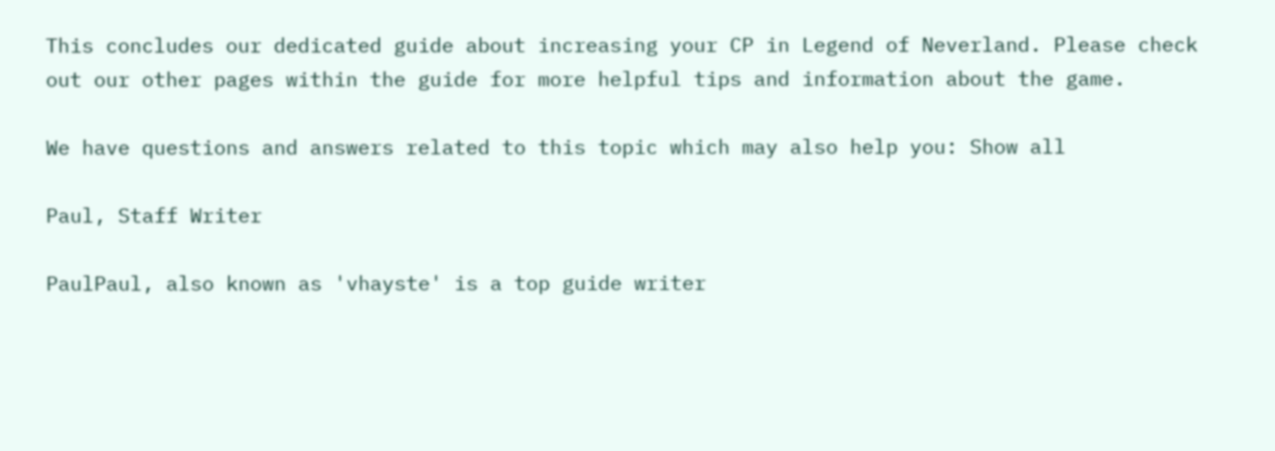This concludes our dedicated guide about increasing your CP in Legend of Neverland. Please check out our other pages within the guide for more helpful tips and information about the game.

We have questions and answers related to this topic which may also help you: Show all

Paul, Staff Writer

PaulPaul, also known as 'vhayste' is a top guide writer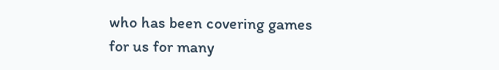who has been covering games for us for many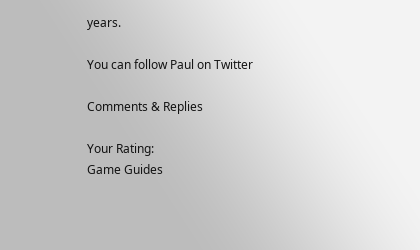years.

You can follow Paul on Twitter

Comments & Replies

Your Rating:
Game Guides